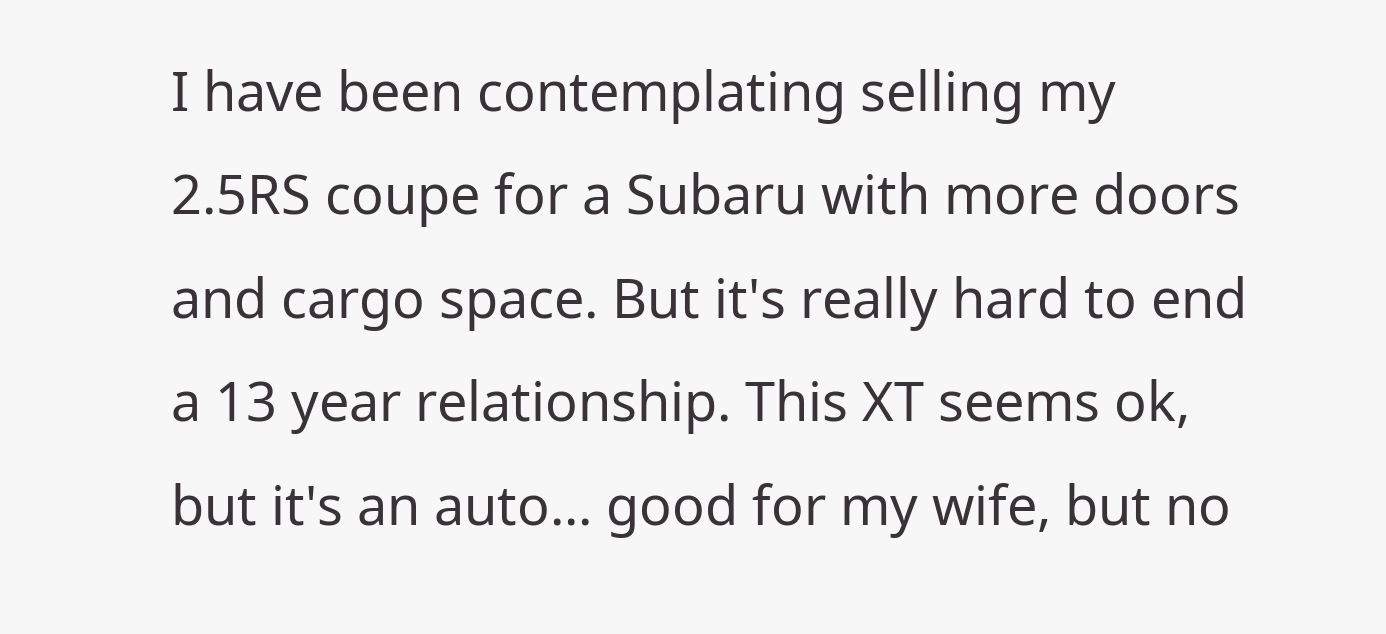I have been contemplating selling my 2.5RS coupe for a Subaru with more doors and cargo space. But it's really hard to end a 13 year relationship. This XT seems ok, but it's an auto... good for my wife, but no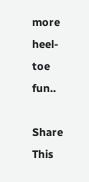more heel-toe fun..

Share This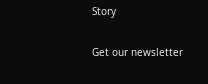Story

Get our newsletter